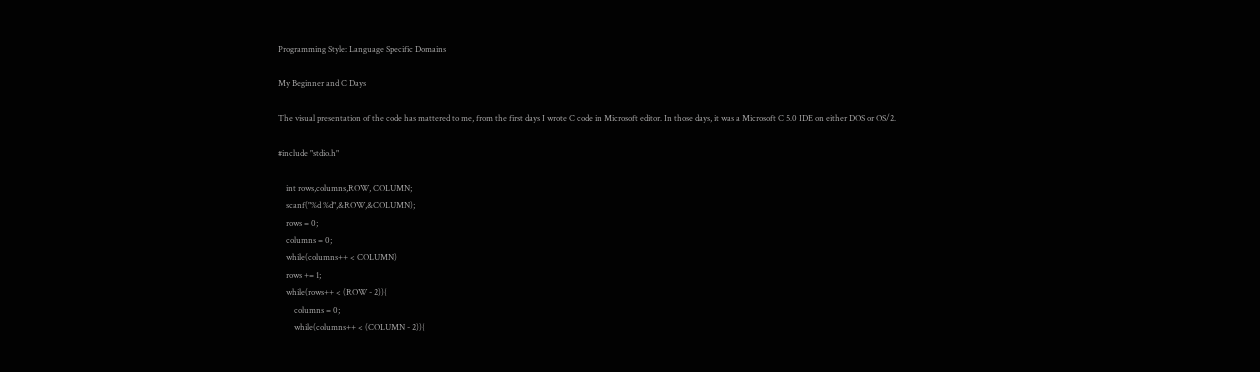Programming Style: Language Specific Domains

My Beginner and C Days

The visual presentation of the code has mattered to me, from the first days I wrote C code in Microsoft editor. In those days, it was a Microsoft C 5.0 IDE on either DOS or OS/2.

#include "stdio.h"

    int rows,columns,ROW, COLUMN;
    scanf("%d %d",&ROW,&COLUMN);
    rows = 0;
    columns = 0;
    while(columns++ < COLUMN)
    rows += 1;
    while(rows++ < (ROW - 2)){
        columns = 0;
        while(columns++ < (COLUMN - 2)){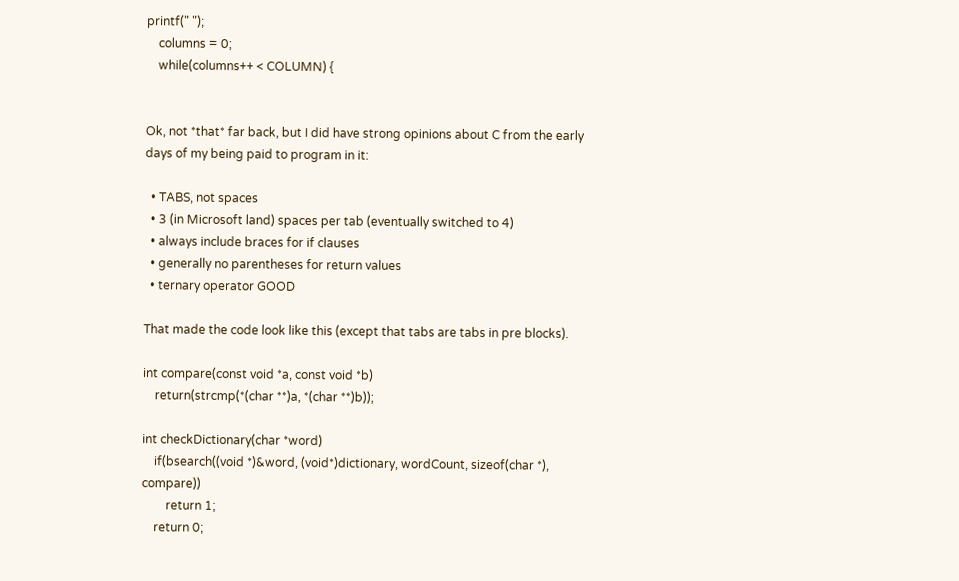printf(" ");
    columns = 0;
    while(columns++ < COLUMN) {


Ok, not *that* far back, but I did have strong opinions about C from the early days of my being paid to program in it:

  • TABS, not spaces
  • 3 (in Microsoft land) spaces per tab (eventually switched to 4)
  • always include braces for if clauses
  • generally no parentheses for return values
  • ternary operator GOOD

That made the code look like this (except that tabs are tabs in pre blocks).

int compare(const void *a, const void *b)
    return(strcmp(*(char **)a, *(char **)b));

int checkDictionary(char *word)
    if(bsearch((void *)&word, (void*)dictionary, wordCount, sizeof(char *), compare))
        return 1;
    return 0;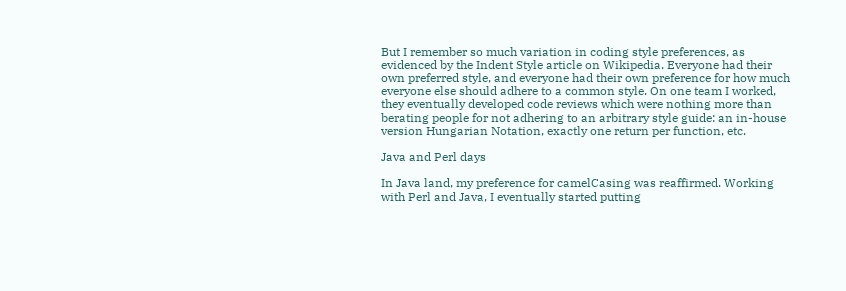But I remember so much variation in coding style preferences, as evidenced by the Indent Style article on Wikipedia. Everyone had their own preferred style, and everyone had their own preference for how much everyone else should adhere to a common style. On one team I worked, they eventually developed code reviews which were nothing more than berating people for not adhering to an arbitrary style guide: an in-house version Hungarian Notation, exactly one return per function, etc.

Java and Perl days

In Java land, my preference for camelCasing was reaffirmed. Working with Perl and Java, I eventually started putting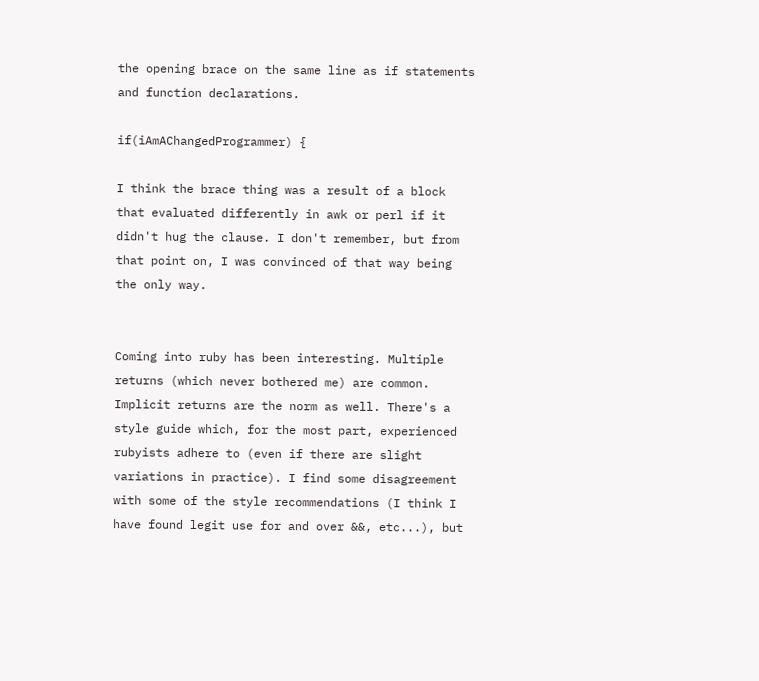the opening brace on the same line as if statements and function declarations.

if(iAmAChangedProgrammer) {

I think the brace thing was a result of a block that evaluated differently in awk or perl if it didn't hug the clause. I don't remember, but from that point on, I was convinced of that way being the only way.


Coming into ruby has been interesting. Multiple returns (which never bothered me) are common. Implicit returns are the norm as well. There's a style guide which, for the most part, experienced rubyists adhere to (even if there are slight variations in practice). I find some disagreement with some of the style recommendations (I think I have found legit use for and over &&, etc...), but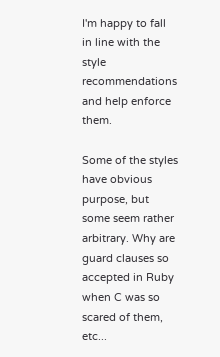I'm happy to fall in line with the style recommendations and help enforce them.

Some of the styles have obvious purpose, but some seem rather arbitrary. Why are guard clauses so accepted in Ruby when C was so scared of them, etc...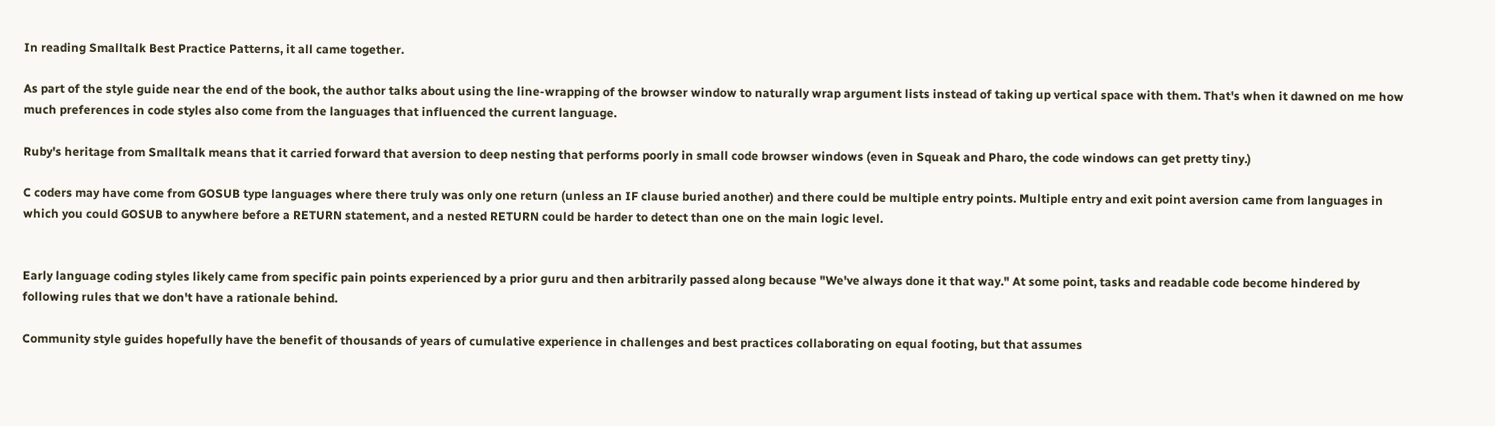In reading Smalltalk Best Practice Patterns, it all came together.

As part of the style guide near the end of the book, the author talks about using the line-wrapping of the browser window to naturally wrap argument lists instead of taking up vertical space with them. That's when it dawned on me how much preferences in code styles also come from the languages that influenced the current language.

Ruby's heritage from Smalltalk means that it carried forward that aversion to deep nesting that performs poorly in small code browser windows (even in Squeak and Pharo, the code windows can get pretty tiny.)

C coders may have come from GOSUB type languages where there truly was only one return (unless an IF clause buried another) and there could be multiple entry points. Multiple entry and exit point aversion came from languages in which you could GOSUB to anywhere before a RETURN statement, and a nested RETURN could be harder to detect than one on the main logic level.


Early language coding styles likely came from specific pain points experienced by a prior guru and then arbitrarily passed along because "We've always done it that way." At some point, tasks and readable code become hindered by following rules that we don't have a rationale behind.

Community style guides hopefully have the benefit of thousands of years of cumulative experience in challenges and best practices collaborating on equal footing, but that assumes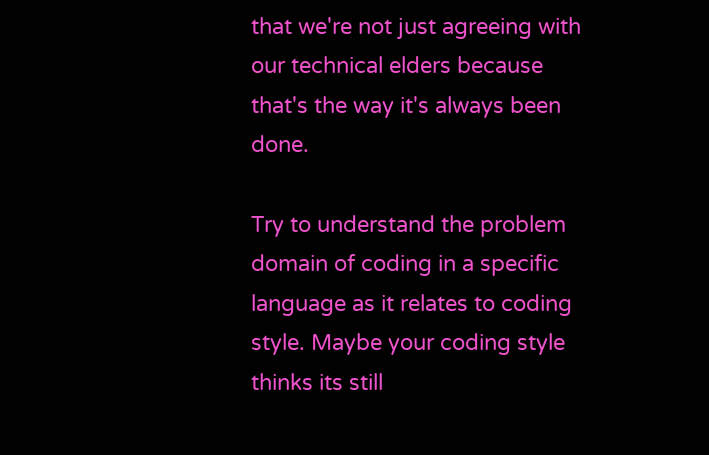that we're not just agreeing with our technical elders because that's the way it's always been done.

Try to understand the problem domain of coding in a specific language as it relates to coding style. Maybe your coding style thinks its still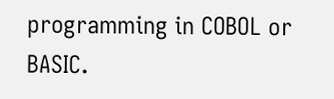programming in COBOL or BASIC.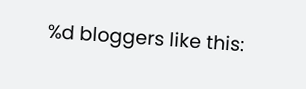%d bloggers like this: